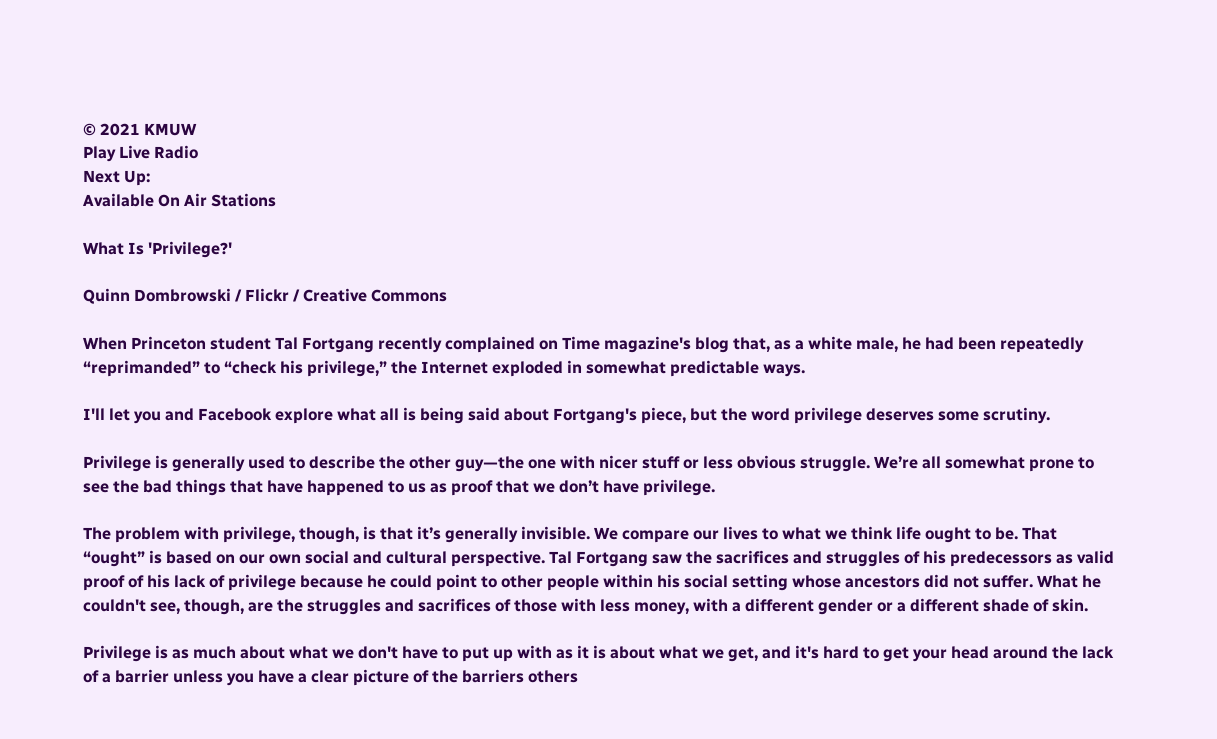© 2021 KMUW
Play Live Radio
Next Up:
Available On Air Stations

What Is 'Privilege?'

Quinn Dombrowski / Flickr / Creative Commons

When Princeton student Tal Fortgang recently complained on Time magazine's blog that, as a white male, he had been repeatedly “reprimanded” to “check his privilege,” the Internet exploded in somewhat predictable ways.

I'll let you and Facebook explore what all is being said about Fortgang's piece, but the word privilege deserves some scrutiny.

Privilege is generally used to describe the other guy—the one with nicer stuff or less obvious struggle. We’re all somewhat prone to see the bad things that have happened to us as proof that we don’t have privilege.

The problem with privilege, though, is that it’s generally invisible. We compare our lives to what we think life ought to be. That “ought” is based on our own social and cultural perspective. Tal Fortgang saw the sacrifices and struggles of his predecessors as valid proof of his lack of privilege because he could point to other people within his social setting whose ancestors did not suffer. What he couldn't see, though, are the struggles and sacrifices of those with less money, with a different gender or a different shade of skin.

Privilege is as much about what we don't have to put up with as it is about what we get, and it's hard to get your head around the lack of a barrier unless you have a clear picture of the barriers others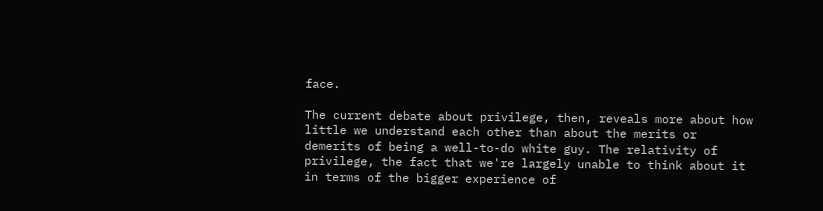face.

The current debate about privilege, then, reveals more about how little we understand each other than about the merits or demerits of being a well-to-do white guy. The relativity of privilege, the fact that we're largely unable to think about it in terms of the bigger experience of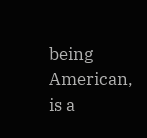being American, is a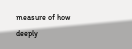measure of how deeply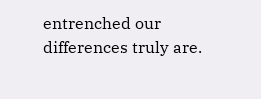entrenched our differences truly are.